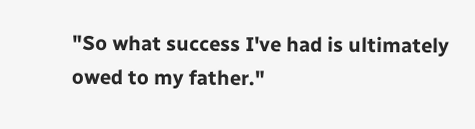"So what success I've had is ultimately owed to my father."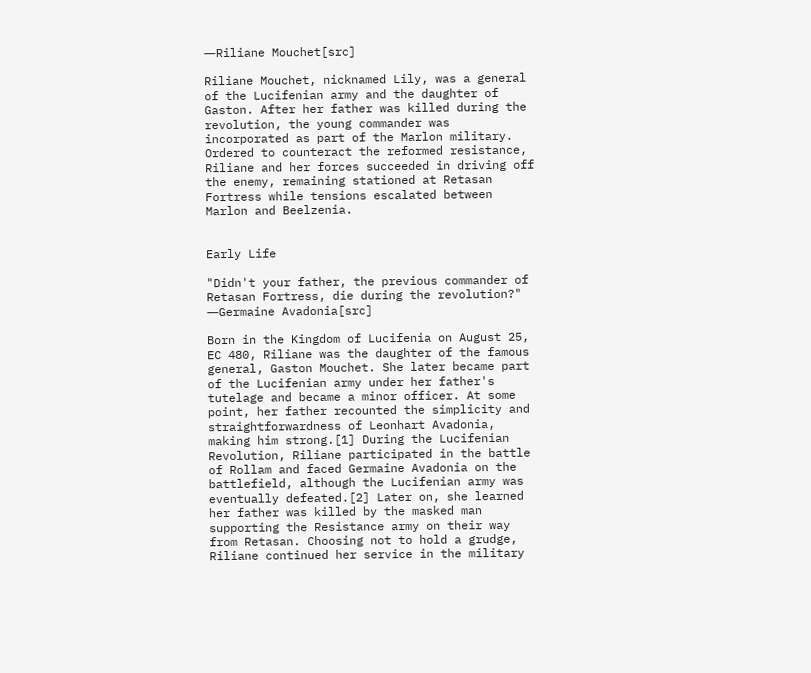―Riliane Mouchet[src]

Riliane Mouchet, nicknamed Lily, was a general of the Lucifenian army and the daughter of Gaston. After her father was killed during the revolution, the young commander was incorporated as part of the Marlon military. Ordered to counteract the reformed resistance, Riliane and her forces succeeded in driving off the enemy, remaining stationed at Retasan Fortress while tensions escalated between Marlon and Beelzenia.


Early Life

"Didn't your father, the previous commander of Retasan Fortress, die during the revolution?"
―Germaine Avadonia[src]

Born in the Kingdom of Lucifenia on August 25, EC 480, Riliane was the daughter of the famous general, Gaston Mouchet. She later became part of the Lucifenian army under her father's tutelage and became a minor officer. At some point, her father recounted the simplicity and straightforwardness of Leonhart Avadonia, making him strong.[1] During the Lucifenian Revolution, Riliane participated in the battle of Rollam and faced Germaine Avadonia on the battlefield, although the Lucifenian army was eventually defeated.[2] Later on, she learned her father was killed by the masked man supporting the Resistance army on their way from Retasan. Choosing not to hold a grudge, Riliane continued her service in the military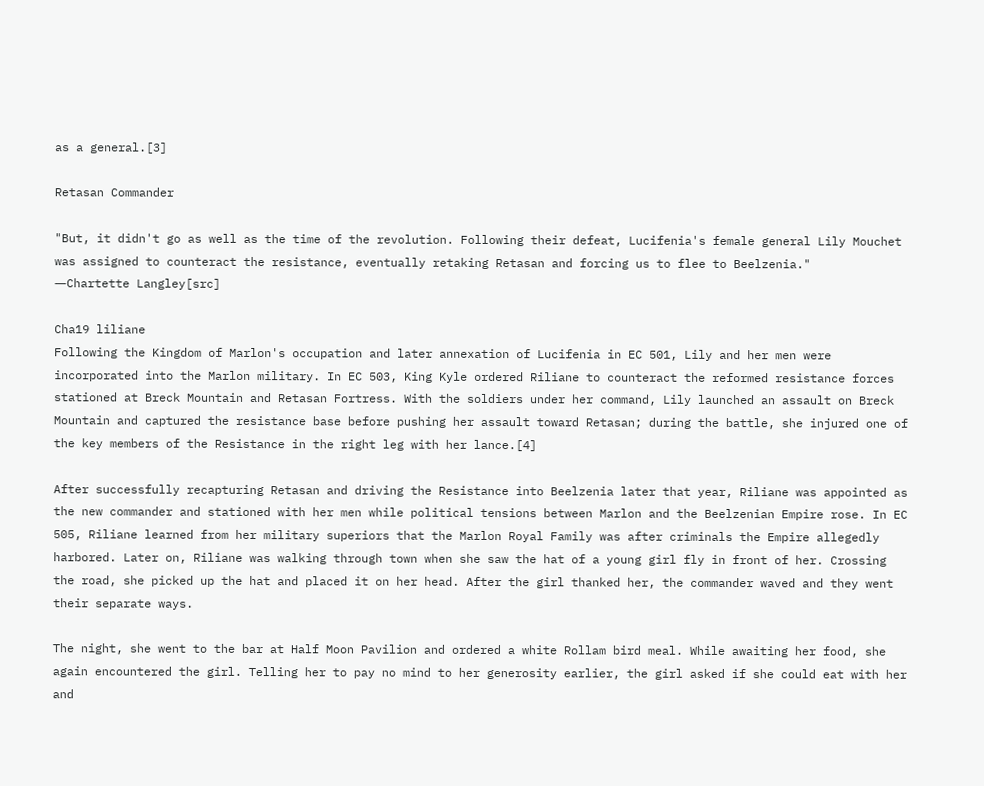as a general.[3]

Retasan Commander

"But, it didn't go as well as the time of the revolution. Following their defeat, Lucifenia's female general Lily Mouchet was assigned to counteract the resistance, eventually retaking Retasan and forcing us to flee to Beelzenia."
―Chartette Langley[src]

Cha19 liliane
Following the Kingdom of Marlon's occupation and later annexation of Lucifenia in EC 501, Lily and her men were incorporated into the Marlon military. In EC 503, King Kyle ordered Riliane to counteract the reformed resistance forces stationed at Breck Mountain and Retasan Fortress. With the soldiers under her command, Lily launched an assault on Breck Mountain and captured the resistance base before pushing her assault toward Retasan; during the battle, she injured one of the key members of the Resistance in the right leg with her lance.[4]

After successfully recapturing Retasan and driving the Resistance into Beelzenia later that year, Riliane was appointed as the new commander and stationed with her men while political tensions between Marlon and the Beelzenian Empire rose. In EC 505, Riliane learned from her military superiors that the Marlon Royal Family was after criminals the Empire allegedly harbored. Later on, Riliane was walking through town when she saw the hat of a young girl fly in front of her. Crossing the road, she picked up the hat and placed it on her head. After the girl thanked her, the commander waved and they went their separate ways.

The night, she went to the bar at Half Moon Pavilion and ordered a white Rollam bird meal. While awaiting her food, she again encountered the girl. Telling her to pay no mind to her generosity earlier, the girl asked if she could eat with her and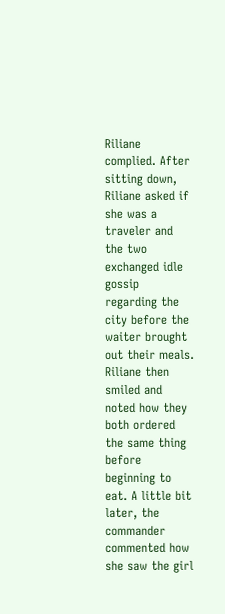Riliane complied. After sitting down, Riliane asked if she was a traveler and the two exchanged idle gossip regarding the city before the waiter brought out their meals. Riliane then smiled and noted how they both ordered the same thing before beginning to eat. A little bit later, the commander commented how she saw the girl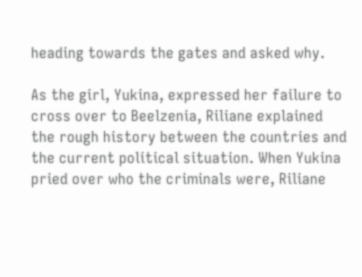heading towards the gates and asked why.

As the girl, Yukina, expressed her failure to cross over to Beelzenia, Riliane explained the rough history between the countries and the current political situation. When Yukina pried over who the criminals were, Riliane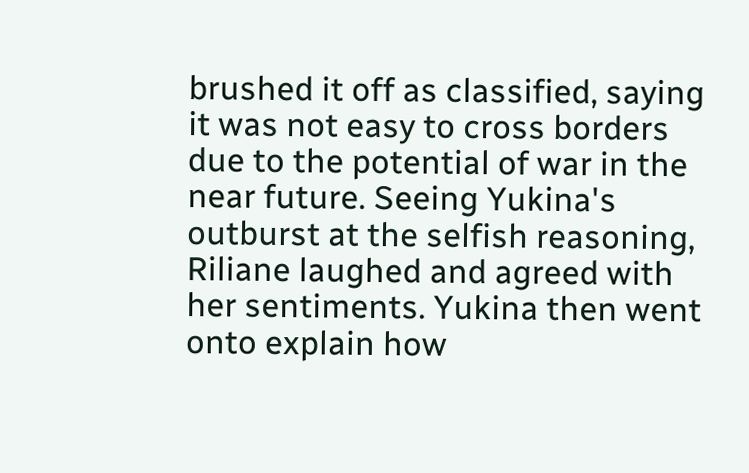brushed it off as classified, saying it was not easy to cross borders due to the potential of war in the near future. Seeing Yukina's outburst at the selfish reasoning, Riliane laughed and agreed with her sentiments. Yukina then went onto explain how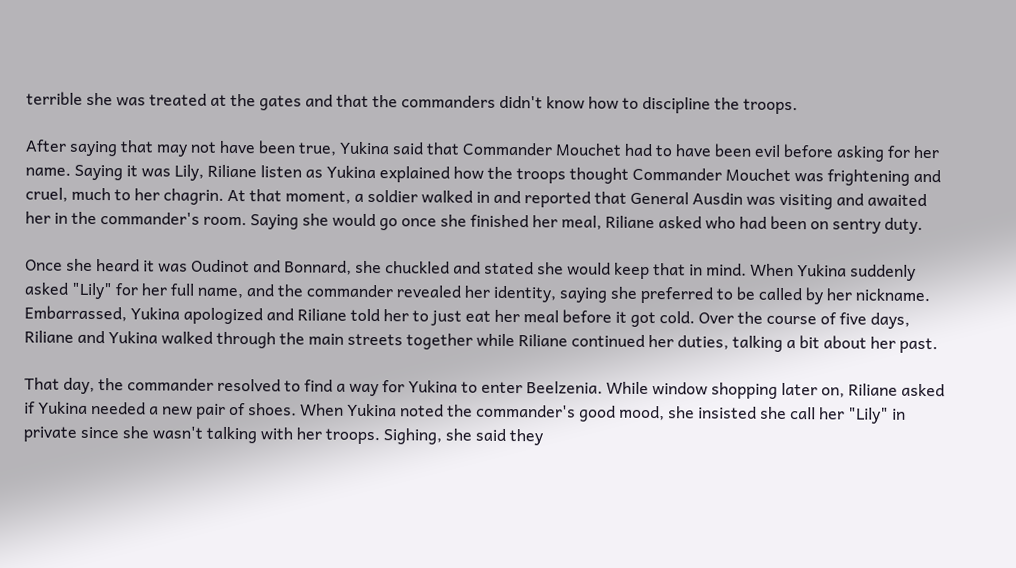terrible she was treated at the gates and that the commanders didn't know how to discipline the troops.

After saying that may not have been true, Yukina said that Commander Mouchet had to have been evil before asking for her name. Saying it was Lily, Riliane listen as Yukina explained how the troops thought Commander Mouchet was frightening and cruel, much to her chagrin. At that moment, a soldier walked in and reported that General Ausdin was visiting and awaited her in the commander's room. Saying she would go once she finished her meal, Riliane asked who had been on sentry duty.

Once she heard it was Oudinot and Bonnard, she chuckled and stated she would keep that in mind. When Yukina suddenly asked "Lily" for her full name, and the commander revealed her identity, saying she preferred to be called by her nickname. Embarrassed, Yukina apologized and Riliane told her to just eat her meal before it got cold. Over the course of five days, Riliane and Yukina walked through the main streets together while Riliane continued her duties, talking a bit about her past.

That day, the commander resolved to find a way for Yukina to enter Beelzenia. While window shopping later on, Riliane asked if Yukina needed a new pair of shoes. When Yukina noted the commander's good mood, she insisted she call her "Lily" in private since she wasn't talking with her troops. Sighing, she said they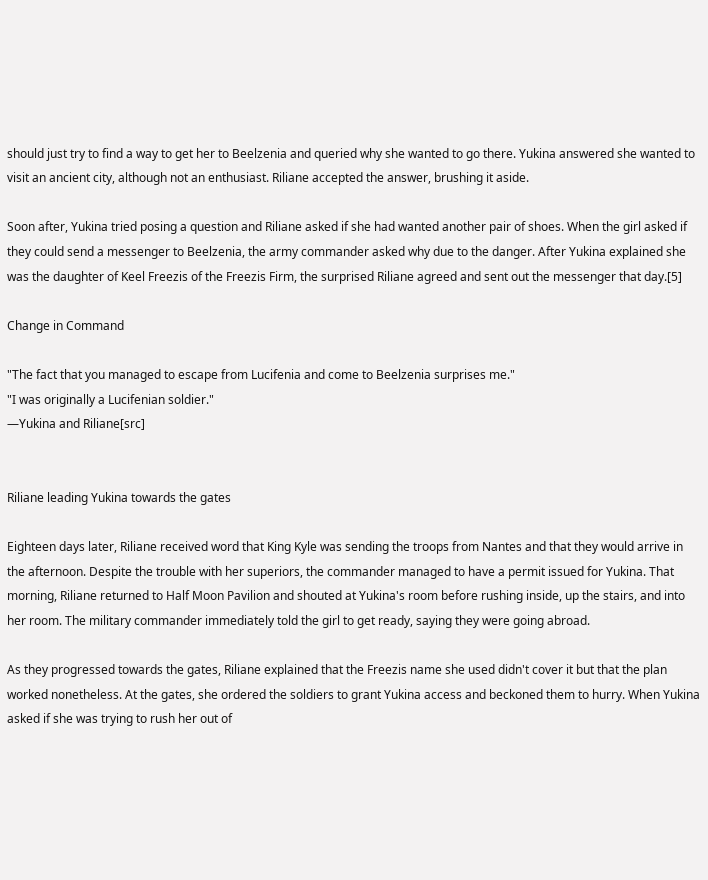should just try to find a way to get her to Beelzenia and queried why she wanted to go there. Yukina answered she wanted to visit an ancient city, although not an enthusiast. Riliane accepted the answer, brushing it aside.

Soon after, Yukina tried posing a question and Riliane asked if she had wanted another pair of shoes. When the girl asked if they could send a messenger to Beelzenia, the army commander asked why due to the danger. After Yukina explained she was the daughter of Keel Freezis of the Freezis Firm, the surprised Riliane agreed and sent out the messenger that day.[5]

Change in Command

"The fact that you managed to escape from Lucifenia and come to Beelzenia surprises me."
"I was originally a Lucifenian soldier."
―Yukina and Riliane[src]


Riliane leading Yukina towards the gates

Eighteen days later, Riliane received word that King Kyle was sending the troops from Nantes and that they would arrive in the afternoon. Despite the trouble with her superiors, the commander managed to have a permit issued for Yukina. That morning, Riliane returned to Half Moon Pavilion and shouted at Yukina's room before rushing inside, up the stairs, and into her room. The military commander immediately told the girl to get ready, saying they were going abroad.

As they progressed towards the gates, Riliane explained that the Freezis name she used didn't cover it but that the plan worked nonetheless. At the gates, she ordered the soldiers to grant Yukina access and beckoned them to hurry. When Yukina asked if she was trying to rush her out of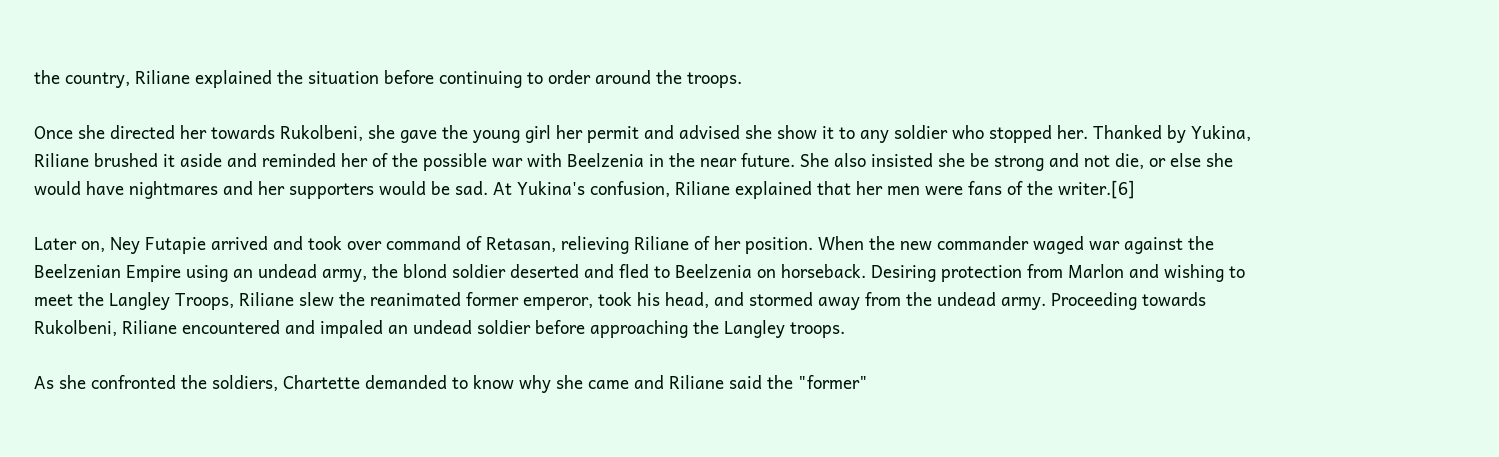the country, Riliane explained the situation before continuing to order around the troops.

Once she directed her towards Rukolbeni, she gave the young girl her permit and advised she show it to any soldier who stopped her. Thanked by Yukina, Riliane brushed it aside and reminded her of the possible war with Beelzenia in the near future. She also insisted she be strong and not die, or else she would have nightmares and her supporters would be sad. At Yukina's confusion, Riliane explained that her men were fans of the writer.[6]

Later on, Ney Futapie arrived and took over command of Retasan, relieving Riliane of her position. When the new commander waged war against the Beelzenian Empire using an undead army, the blond soldier deserted and fled to Beelzenia on horseback. Desiring protection from Marlon and wishing to meet the Langley Troops, Riliane slew the reanimated former emperor, took his head, and stormed away from the undead army. Proceeding towards Rukolbeni, Riliane encountered and impaled an undead soldier before approaching the Langley troops.

As she confronted the soldiers, Chartette demanded to know why she came and Riliane said the "former"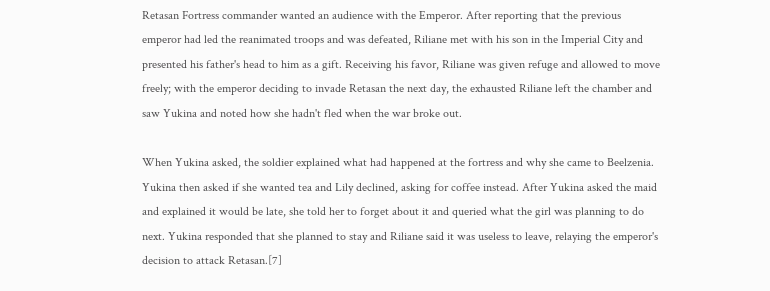Retasan Fortress commander wanted an audience with the Emperor. After reporting that the previous emperor had led the reanimated troops and was defeated, Riliane met with his son in the Imperial City and presented his father's head to him as a gift. Receiving his favor, Riliane was given refuge and allowed to move freely; with the emperor deciding to invade Retasan the next day, the exhausted Riliane left the chamber and saw Yukina and noted how she hadn't fled when the war broke out.

When Yukina asked, the soldier explained what had happened at the fortress and why she came to Beelzenia. Yukina then asked if she wanted tea and Lily declined, asking for coffee instead. After Yukina asked the maid and explained it would be late, she told her to forget about it and queried what the girl was planning to do next. Yukina responded that she planned to stay and Riliane said it was useless to leave, relaying the emperor's decision to attack Retasan.[7]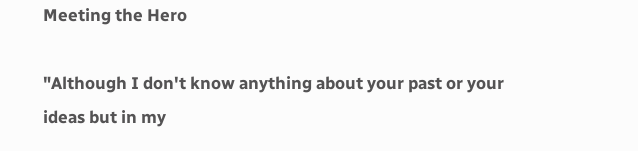Meeting the Hero

"Although I don't know anything about your past or your ideas but in my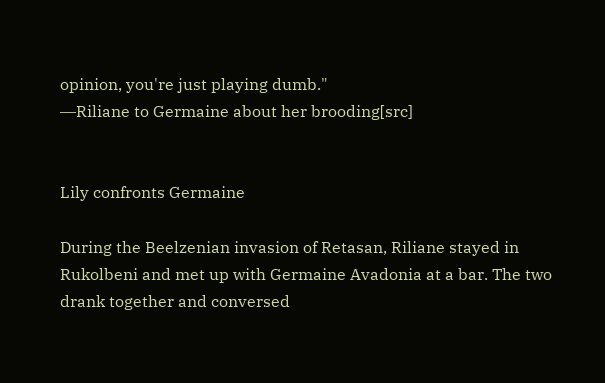opinion, you're just playing dumb."
―Riliane to Germaine about her brooding[src]


Lily confronts Germaine

During the Beelzenian invasion of Retasan, Riliane stayed in Rukolbeni and met up with Germaine Avadonia at a bar. The two drank together and conversed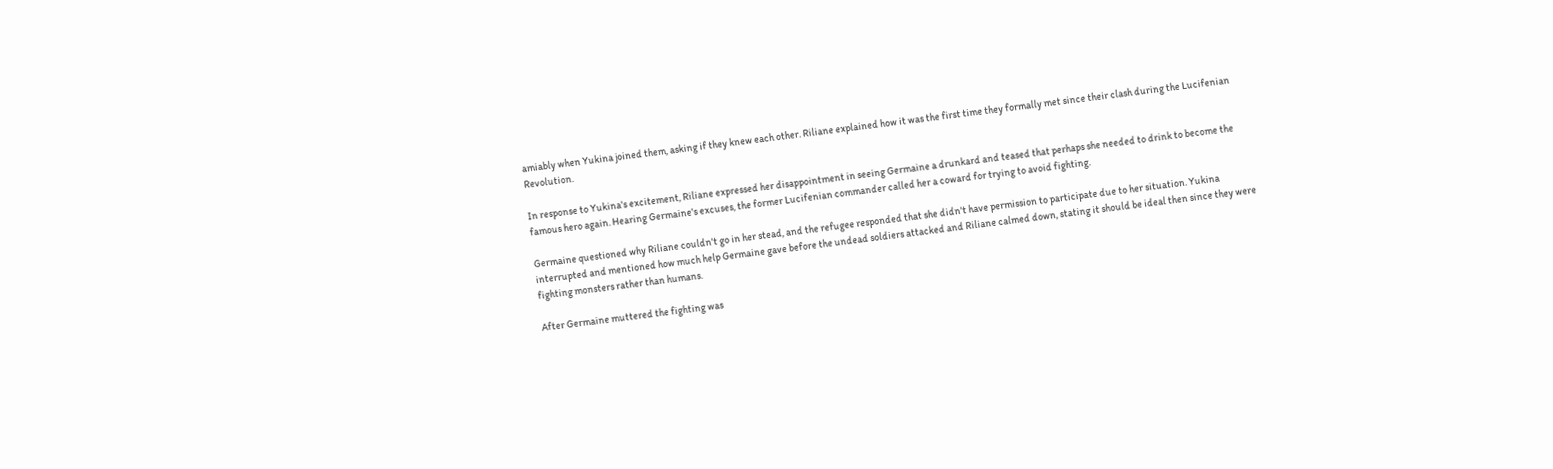amiably when Yukina joined them, asking if they knew each other. Riliane explained how it was the first time they formally met since their clash during the Lucifenian Revolution.

In response to Yukina's excitement, Riliane expressed her disappointment in seeing Germaine a drunkard and teased that perhaps she needed to drink to become the famous hero again. Hearing Germaine's excuses, the former Lucifenian commander called her a coward for trying to avoid fighting.

Germaine questioned why Riliane couldn't go in her stead, and the refugee responded that she didn't have permission to participate due to her situation. Yukina interrupted and mentioned how much help Germaine gave before the undead soldiers attacked and Riliane calmed down, stating it should be ideal then since they were fighting monsters rather than humans.

After Germaine muttered the fighting was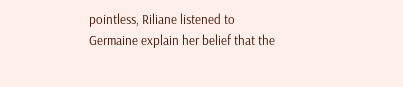pointless, Riliane listened to Germaine explain her belief that the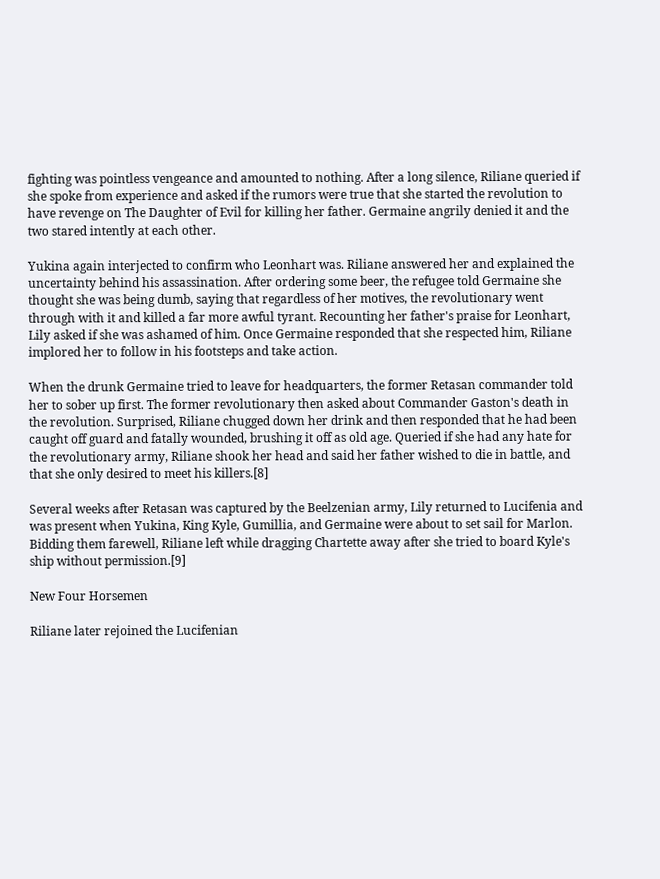fighting was pointless vengeance and amounted to nothing. After a long silence, Riliane queried if she spoke from experience and asked if the rumors were true that she started the revolution to have revenge on The Daughter of Evil for killing her father. Germaine angrily denied it and the two stared intently at each other.

Yukina again interjected to confirm who Leonhart was. Riliane answered her and explained the uncertainty behind his assassination. After ordering some beer, the refugee told Germaine she thought she was being dumb, saying that regardless of her motives, the revolutionary went through with it and killed a far more awful tyrant. Recounting her father's praise for Leonhart, Lily asked if she was ashamed of him. Once Germaine responded that she respected him, Riliane implored her to follow in his footsteps and take action.

When the drunk Germaine tried to leave for headquarters, the former Retasan commander told her to sober up first. The former revolutionary then asked about Commander Gaston's death in the revolution. Surprised, Riliane chugged down her drink and then responded that he had been caught off guard and fatally wounded, brushing it off as old age. Queried if she had any hate for the revolutionary army, Riliane shook her head and said her father wished to die in battle, and that she only desired to meet his killers.[8]

Several weeks after Retasan was captured by the Beelzenian army, Lily returned to Lucifenia and was present when Yukina, King Kyle, Gumillia, and Germaine were about to set sail for Marlon. Bidding them farewell, Riliane left while dragging Chartette away after she tried to board Kyle's ship without permission.[9]

New Four Horsemen

Riliane later rejoined the Lucifenian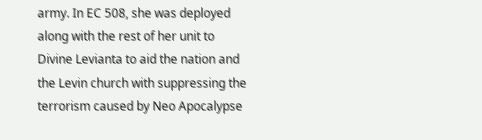army. In EC 508, she was deployed along with the rest of her unit to Divine Levianta to aid the nation and the Levin church with suppressing the terrorism caused by Neo Apocalypse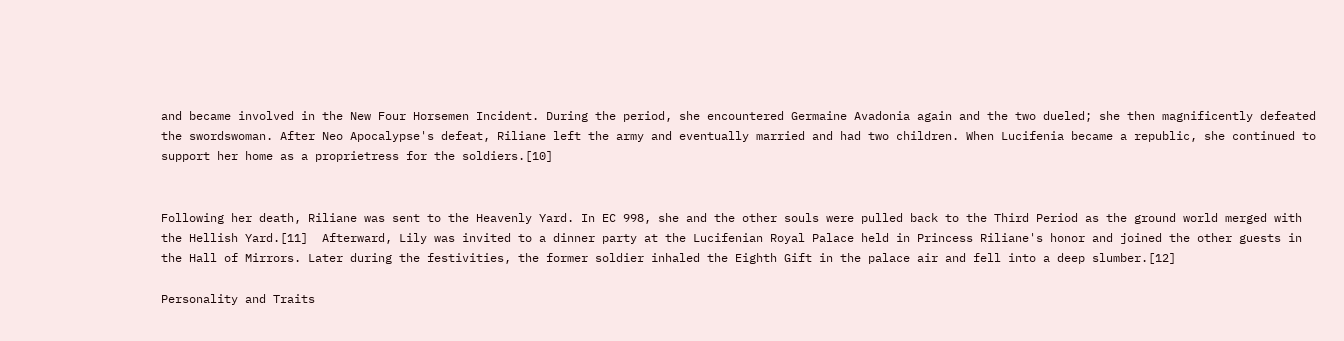and became involved in the New Four Horsemen Incident. During the period, she encountered Germaine Avadonia again and the two dueled; she then magnificently defeated the swordswoman. After Neo Apocalypse's defeat, Riliane left the army and eventually married and had two children. When Lucifenia became a republic, she continued to support her home as a proprietress for the soldiers.[10]


Following her death, Riliane was sent to the Heavenly Yard. In EC 998, she and the other souls were pulled back to the Third Period as the ground world merged with the Hellish Yard.[11]  Afterward, Lily was invited to a dinner party at the Lucifenian Royal Palace held in Princess Riliane's honor and joined the other guests in the Hall of Mirrors. Later during the festivities, the former soldier inhaled the Eighth Gift in the palace air and fell into a deep slumber.[12]

Personality and Traits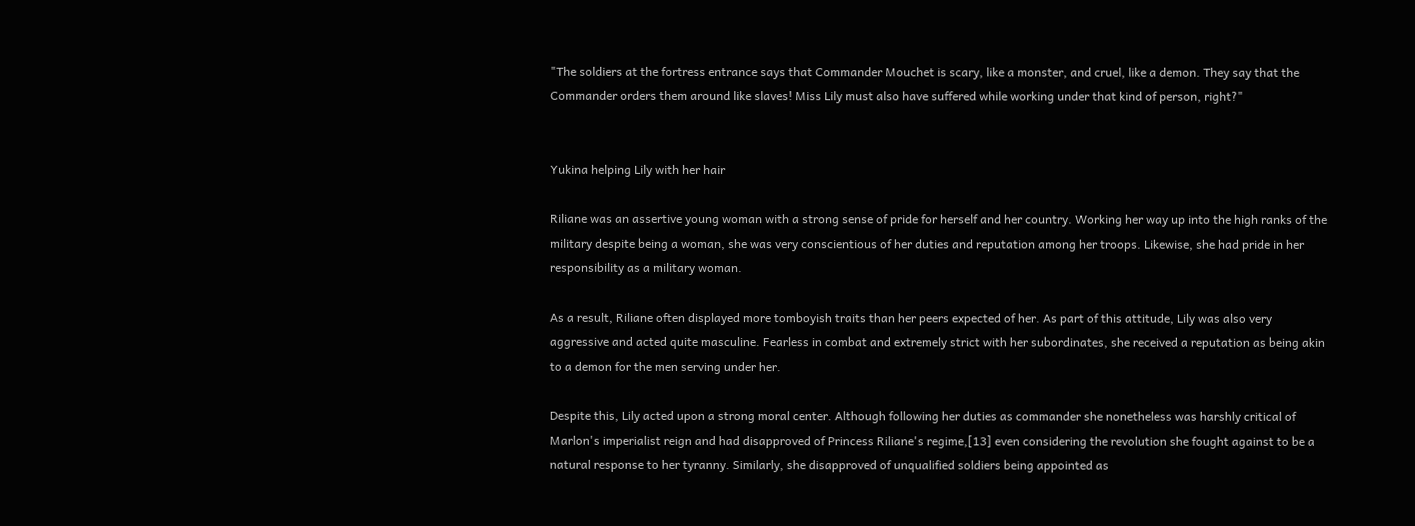"The soldiers at the fortress entrance says that Commander Mouchet is scary, like a monster, and cruel, like a demon. They say that the Commander orders them around like slaves! Miss Lily must also have suffered while working under that kind of person, right?"


Yukina helping Lily with her hair

Riliane was an assertive young woman with a strong sense of pride for herself and her country. Working her way up into the high ranks of the military despite being a woman, she was very conscientious of her duties and reputation among her troops. Likewise, she had pride in her responsibility as a military woman.

As a result, Riliane often displayed more tomboyish traits than her peers expected of her. As part of this attitude, Lily was also very aggressive and acted quite masculine. Fearless in combat and extremely strict with her subordinates, she received a reputation as being akin to a demon for the men serving under her.

Despite this, Lily acted upon a strong moral center. Although following her duties as commander she nonetheless was harshly critical of Marlon's imperialist reign and had disapproved of Princess Riliane's regime,[13] even considering the revolution she fought against to be a natural response to her tyranny. Similarly, she disapproved of unqualified soldiers being appointed as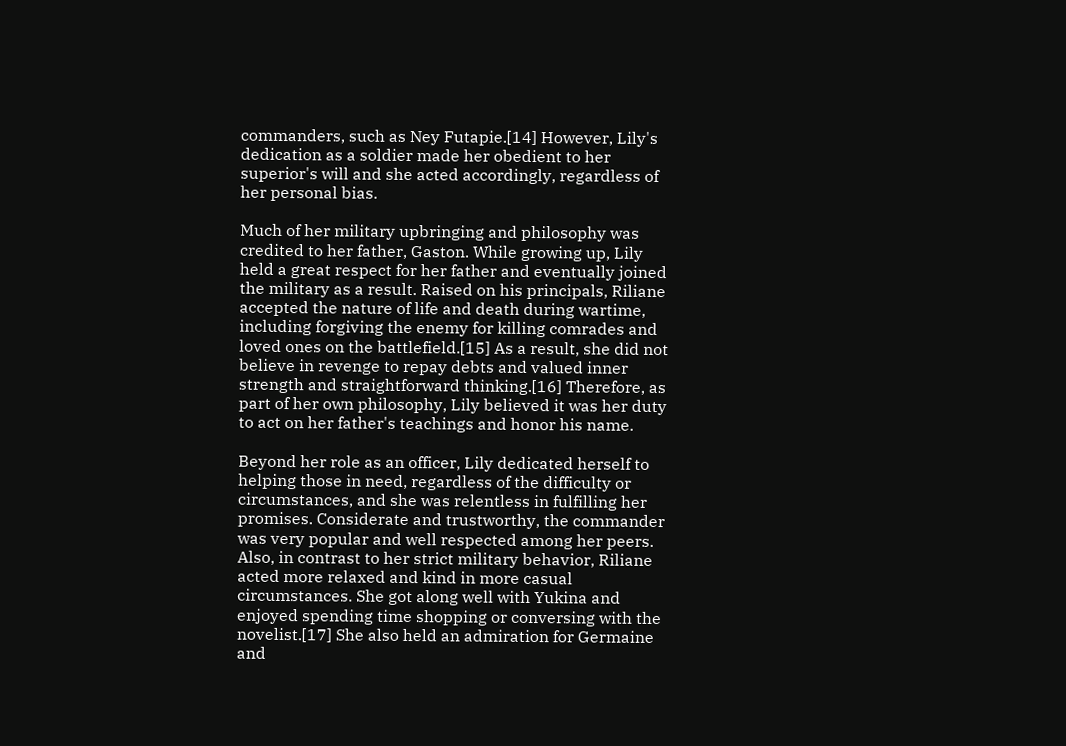commanders, such as Ney Futapie.[14] However, Lily's dedication as a soldier made her obedient to her superior's will and she acted accordingly, regardless of her personal bias.

Much of her military upbringing and philosophy was credited to her father, Gaston. While growing up, Lily held a great respect for her father and eventually joined the military as a result. Raised on his principals, Riliane accepted the nature of life and death during wartime, including forgiving the enemy for killing comrades and loved ones on the battlefield.[15] As a result, she did not believe in revenge to repay debts and valued inner strength and straightforward thinking.[16] Therefore, as part of her own philosophy, Lily believed it was her duty to act on her father's teachings and honor his name.

Beyond her role as an officer, Lily dedicated herself to helping those in need, regardless of the difficulty or circumstances, and she was relentless in fulfilling her promises. Considerate and trustworthy, the commander was very popular and well respected among her peers. Also, in contrast to her strict military behavior, Riliane acted more relaxed and kind in more casual circumstances. She got along well with Yukina and enjoyed spending time shopping or conversing with the novelist.[17] She also held an admiration for Germaine and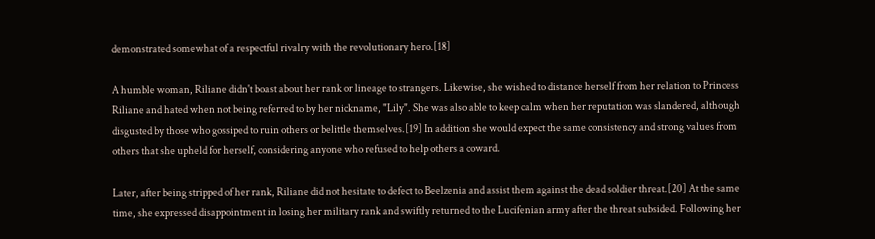demonstrated somewhat of a respectful rivalry with the revolutionary hero.[18]

A humble woman, Riliane didn't boast about her rank or lineage to strangers. Likewise, she wished to distance herself from her relation to Princess Riliane and hated when not being referred to by her nickname, "Lily". She was also able to keep calm when her reputation was slandered, although disgusted by those who gossiped to ruin others or belittle themselves.[19] In addition she would expect the same consistency and strong values from others that she upheld for herself, considering anyone who refused to help others a coward.

Later, after being stripped of her rank, Riliane did not hesitate to defect to Beelzenia and assist them against the dead soldier threat.[20] At the same time, she expressed disappointment in losing her military rank and swiftly returned to the Lucifenian army after the threat subsided. Following her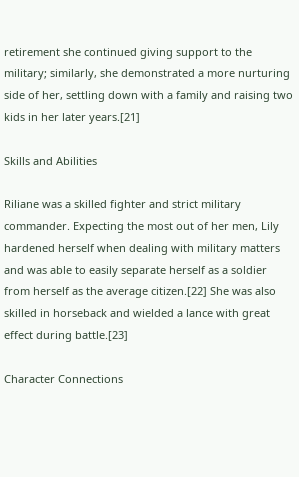retirement she continued giving support to the military; similarly, she demonstrated a more nurturing side of her, settling down with a family and raising two kids in her later years.[21]

Skills and Abilities

Riliane was a skilled fighter and strict military commander. Expecting the most out of her men, Lily hardened herself when dealing with military matters and was able to easily separate herself as a soldier from herself as the average citizen.[22] She was also skilled in horseback and wielded a lance with great effect during battle.[23]

Character Connections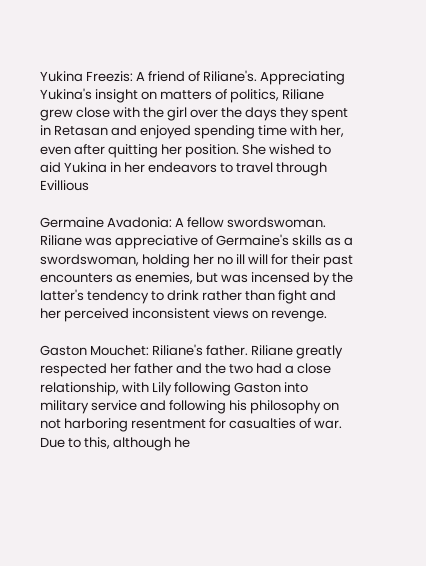Yukina Freezis: A friend of Riliane's. Appreciating Yukina's insight on matters of politics, Riliane grew close with the girl over the days they spent in Retasan and enjoyed spending time with her, even after quitting her position. She wished to aid Yukina in her endeavors to travel through Evillious

Germaine Avadonia: A fellow swordswoman. Riliane was appreciative of Germaine's skills as a swordswoman, holding her no ill will for their past encounters as enemies, but was incensed by the latter's tendency to drink rather than fight and her perceived inconsistent views on revenge.

Gaston Mouchet: Riliane's father. Riliane greatly respected her father and the two had a close relationship, with Lily following Gaston into military service and following his philosophy on not harboring resentment for casualties of war. Due to this, although he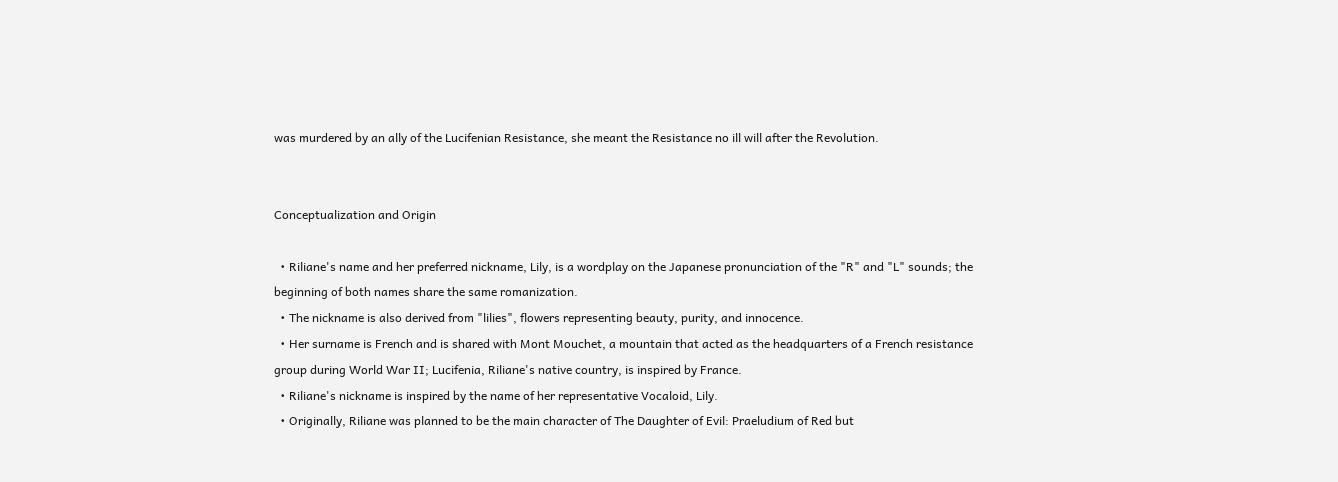was murdered by an ally of the Lucifenian Resistance, she meant the Resistance no ill will after the Revolution.


Conceptualization and Origin

  • Riliane's name and her preferred nickname, Lily, is a wordplay on the Japanese pronunciation of the "R" and "L" sounds; the beginning of both names share the same romanization.
  • The nickname is also derived from "lilies", flowers representing beauty, purity, and innocence.
  • Her surname is French and is shared with Mont Mouchet, a mountain that acted as the headquarters of a French resistance group during World War II; Lucifenia, Riliane's native country, is inspired by France.
  • Riliane's nickname is inspired by the name of her representative Vocaloid, Lily.
  • Originally, Riliane was planned to be the main character of The Daughter of Evil: Praeludium of Red but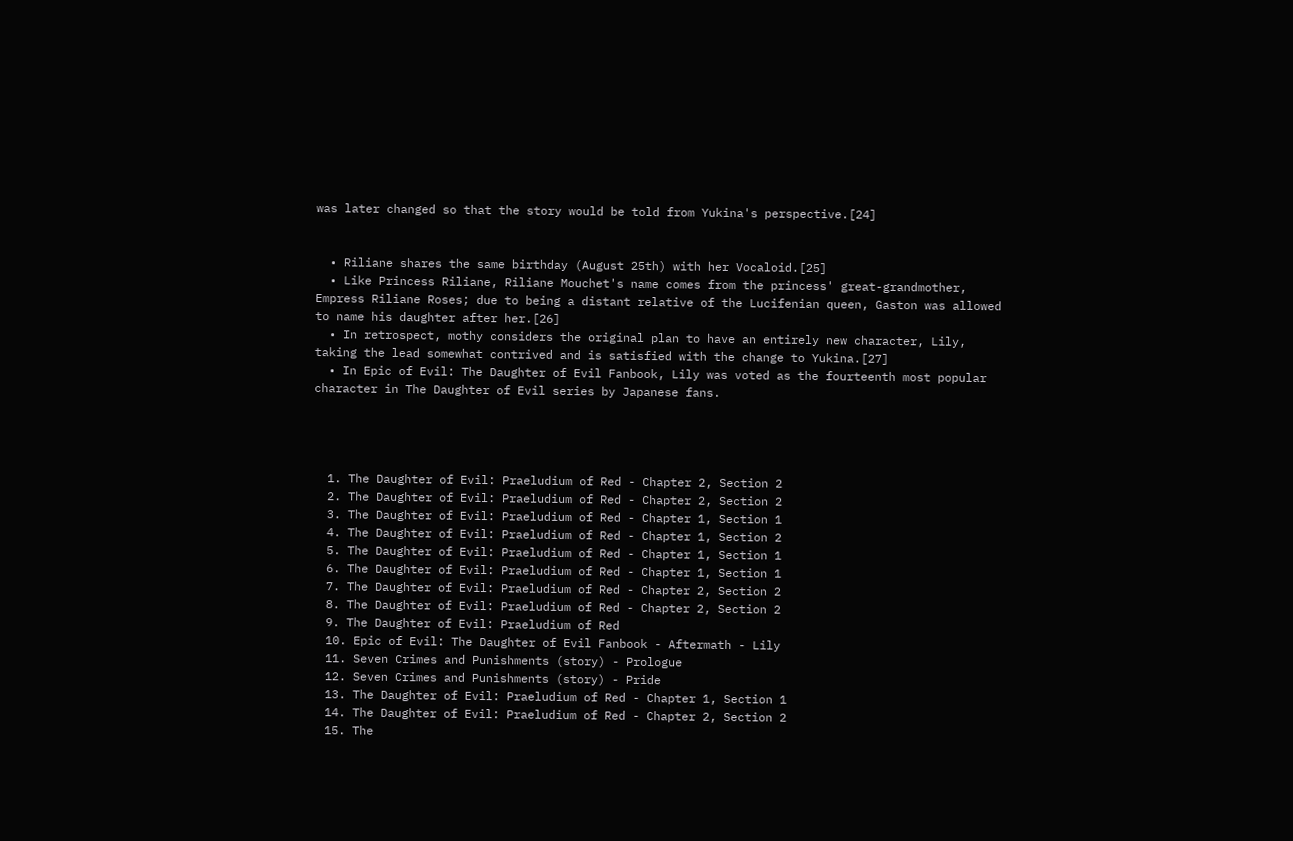was later changed so that the story would be told from Yukina's perspective.[24]


  • Riliane shares the same birthday (August 25th) with her Vocaloid.[25]
  • Like Princess Riliane, Riliane Mouchet's name comes from the princess' great-grandmother, Empress Riliane Roses; due to being a distant relative of the Lucifenian queen, Gaston was allowed to name his daughter after her.[26]
  • In retrospect, mothy considers the original plan to have an entirely new character, Lily, taking the lead somewhat contrived and is satisfied with the change to Yukina.[27]
  • In Epic of Evil: The Daughter of Evil Fanbook, Lily was voted as the fourteenth most popular character in The Daughter of Evil series by Japanese fans.




  1. The Daughter of Evil: Praeludium of Red - Chapter 2, Section 2
  2. The Daughter of Evil: Praeludium of Red - Chapter 2, Section 2
  3. The Daughter of Evil: Praeludium of Red - Chapter 1, Section 1
  4. The Daughter of Evil: Praeludium of Red - Chapter 1, Section 2
  5. The Daughter of Evil: Praeludium of Red - Chapter 1, Section 1
  6. The Daughter of Evil: Praeludium of Red - Chapter 1, Section 1
  7. The Daughter of Evil: Praeludium of Red - Chapter 2, Section 2
  8. The Daughter of Evil: Praeludium of Red - Chapter 2, Section 2
  9. The Daughter of Evil: Praeludium of Red
  10. Epic of Evil: The Daughter of Evil Fanbook - Aftermath - Lily
  11. Seven Crimes and Punishments (story) - Prologue
  12. Seven Crimes and Punishments (story) - Pride
  13. The Daughter of Evil: Praeludium of Red - Chapter 1, Section 1
  14. The Daughter of Evil: Praeludium of Red - Chapter 2, Section 2
  15. The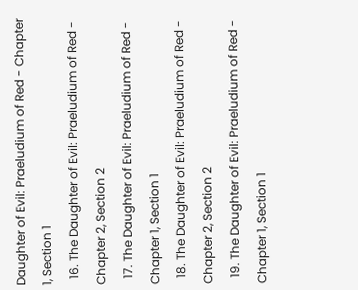Daughter of Evil: Praeludium of Red - Chapter 1, Section 1
  16. The Daughter of Evil: Praeludium of Red - Chapter 2, Section 2
  17. The Daughter of Evil: Praeludium of Red - Chapter 1, Section 1
  18. The Daughter of Evil: Praeludium of Red - Chapter 2, Section 2
  19. The Daughter of Evil: Praeludium of Red - Chapter 1, Section 1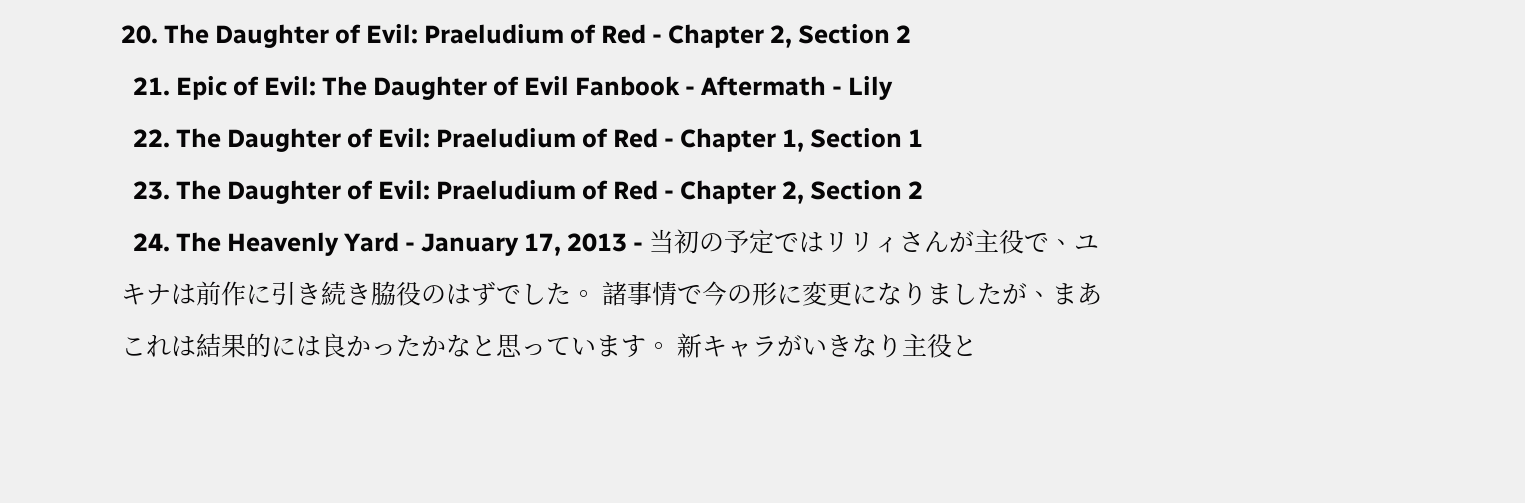20. The Daughter of Evil: Praeludium of Red - Chapter 2, Section 2
  21. Epic of Evil: The Daughter of Evil Fanbook - Aftermath - Lily
  22. The Daughter of Evil: Praeludium of Red - Chapter 1, Section 1
  23. The Daughter of Evil: Praeludium of Red - Chapter 2, Section 2
  24. The Heavenly Yard - January 17, 2013 - 当初の予定ではリリィさんが主役で、ユキナは前作に引き続き脇役のはずでした。 諸事情で今の形に変更になりましたが、まあこれは結果的には良かったかなと思っています。 新キャラがいきなり主役と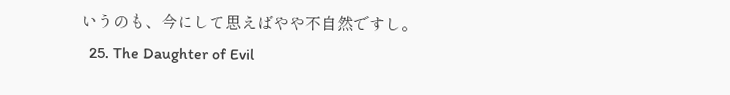いうのも、今にして思えばやや不自然ですし。
  25. The Daughter of Evil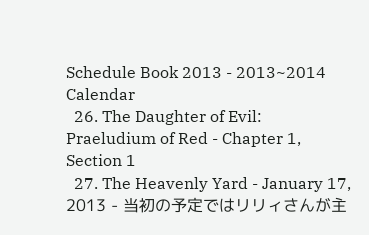Schedule Book 2013 - 2013~2014 Calendar
  26. The Daughter of Evil: Praeludium of Red - Chapter 1, Section 1
  27. The Heavenly Yard - January 17, 2013 - 当初の予定ではリリィさんが主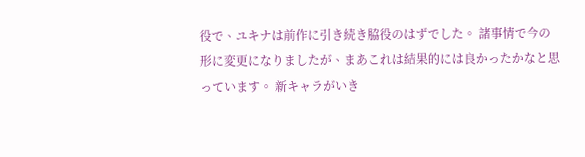役で、ユキナは前作に引き続き脇役のはずでした。 諸事情で今の形に変更になりましたが、まあこれは結果的には良かったかなと思っています。 新キャラがいき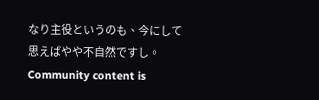なり主役というのも、今にして思えばやや不自然ですし。
Community content is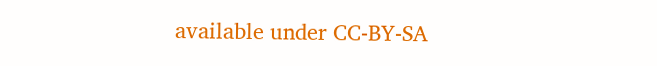available under CC-BY-SA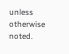unless otherwise noted.